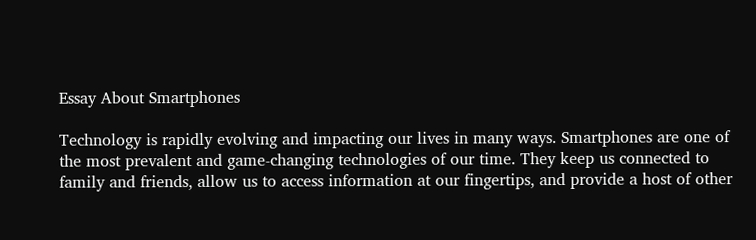Essay About Smartphones

Technology is rapidly evolving and impacting our lives in many ways. Smartphones are one of the most prevalent and game-changing technologies of our time. They keep us connected to family and friends, allow us to access information at our fingertips, and provide a host of other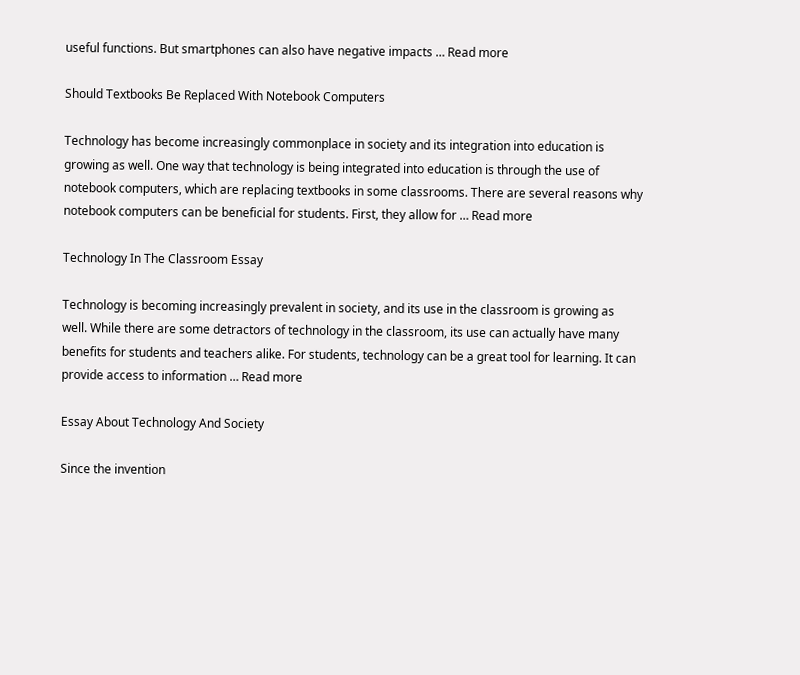useful functions. But smartphones can also have negative impacts … Read more

Should Textbooks Be Replaced With Notebook Computers

Technology has become increasingly commonplace in society and its integration into education is growing as well. One way that technology is being integrated into education is through the use of notebook computers, which are replacing textbooks in some classrooms. There are several reasons why notebook computers can be beneficial for students. First, they allow for … Read more

Technology In The Classroom Essay

Technology is becoming increasingly prevalent in society, and its use in the classroom is growing as well. While there are some detractors of technology in the classroom, its use can actually have many benefits for students and teachers alike. For students, technology can be a great tool for learning. It can provide access to information … Read more

Essay About Technology And Society

Since the invention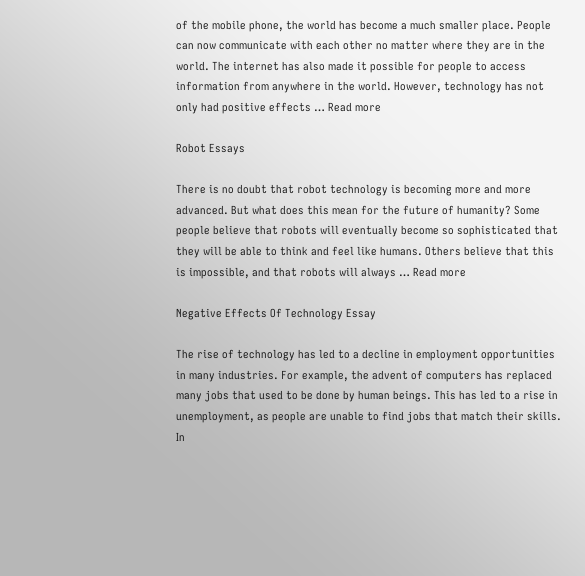of the mobile phone, the world has become a much smaller place. People can now communicate with each other no matter where they are in the world. The internet has also made it possible for people to access information from anywhere in the world. However, technology has not only had positive effects … Read more

Robot Essays

There is no doubt that robot technology is becoming more and more advanced. But what does this mean for the future of humanity? Some people believe that robots will eventually become so sophisticated that they will be able to think and feel like humans. Others believe that this is impossible, and that robots will always … Read more

Negative Effects Of Technology Essay

The rise of technology has led to a decline in employment opportunities in many industries. For example, the advent of computers has replaced many jobs that used to be done by human beings. This has led to a rise in unemployment, as people are unable to find jobs that match their skills. In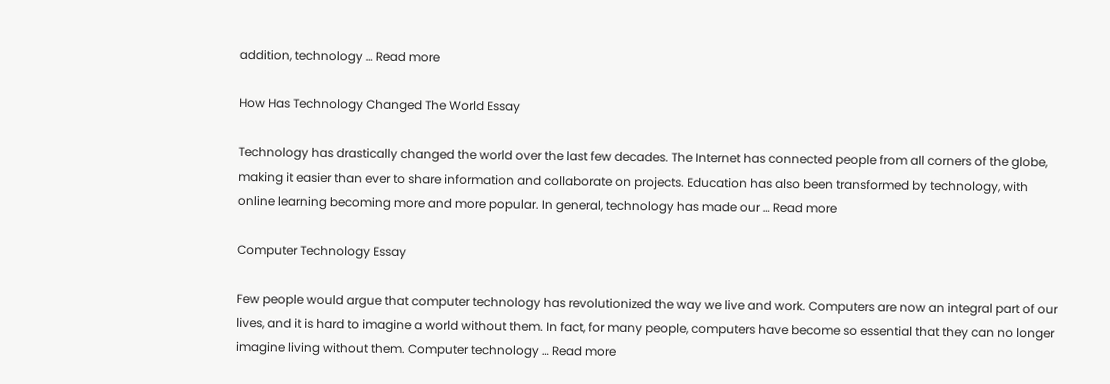addition, technology … Read more

How Has Technology Changed The World Essay

Technology has drastically changed the world over the last few decades. The Internet has connected people from all corners of the globe, making it easier than ever to share information and collaborate on projects. Education has also been transformed by technology, with online learning becoming more and more popular. In general, technology has made our … Read more

Computer Technology Essay

Few people would argue that computer technology has revolutionized the way we live and work. Computers are now an integral part of our lives, and it is hard to imagine a world without them. In fact, for many people, computers have become so essential that they can no longer imagine living without them. Computer technology … Read more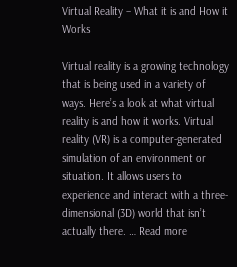Virtual Reality – What it is and How it Works

Virtual reality is a growing technology that is being used in a variety of ways. Here’s a look at what virtual reality is and how it works. Virtual reality (VR) is a computer-generated simulation of an environment or situation. It allows users to experience and interact with a three-dimensional (3D) world that isn’t actually there. … Read more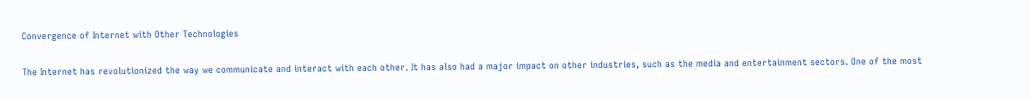Convergence of Internet with Other Technologies

The Internet has revolutionized the way we communicate and interact with each other. It has also had a major impact on other industries, such as the media and entertainment sectors. One of the most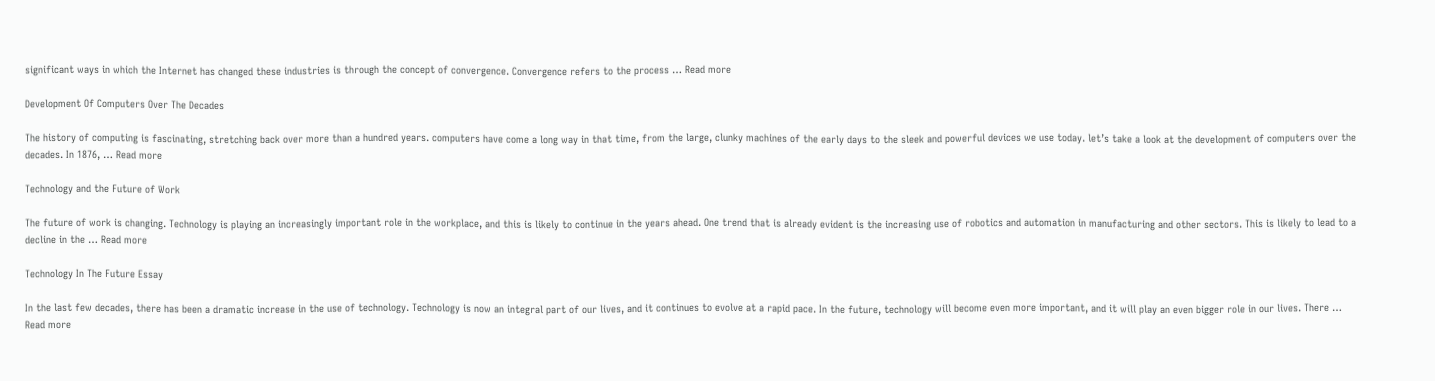significant ways in which the Internet has changed these industries is through the concept of convergence. Convergence refers to the process … Read more

Development Of Computers Over The Decades

The history of computing is fascinating, stretching back over more than a hundred years. computers have come a long way in that time, from the large, clunky machines of the early days to the sleek and powerful devices we use today. let’s take a look at the development of computers over the decades. In 1876, … Read more

Technology and the Future of Work

The future of work is changing. Technology is playing an increasingly important role in the workplace, and this is likely to continue in the years ahead. One trend that is already evident is the increasing use of robotics and automation in manufacturing and other sectors. This is likely to lead to a decline in the … Read more

Technology In The Future Essay

In the last few decades, there has been a dramatic increase in the use of technology. Technology is now an integral part of our lives, and it continues to evolve at a rapid pace. In the future, technology will become even more important, and it will play an even bigger role in our lives. There … Read more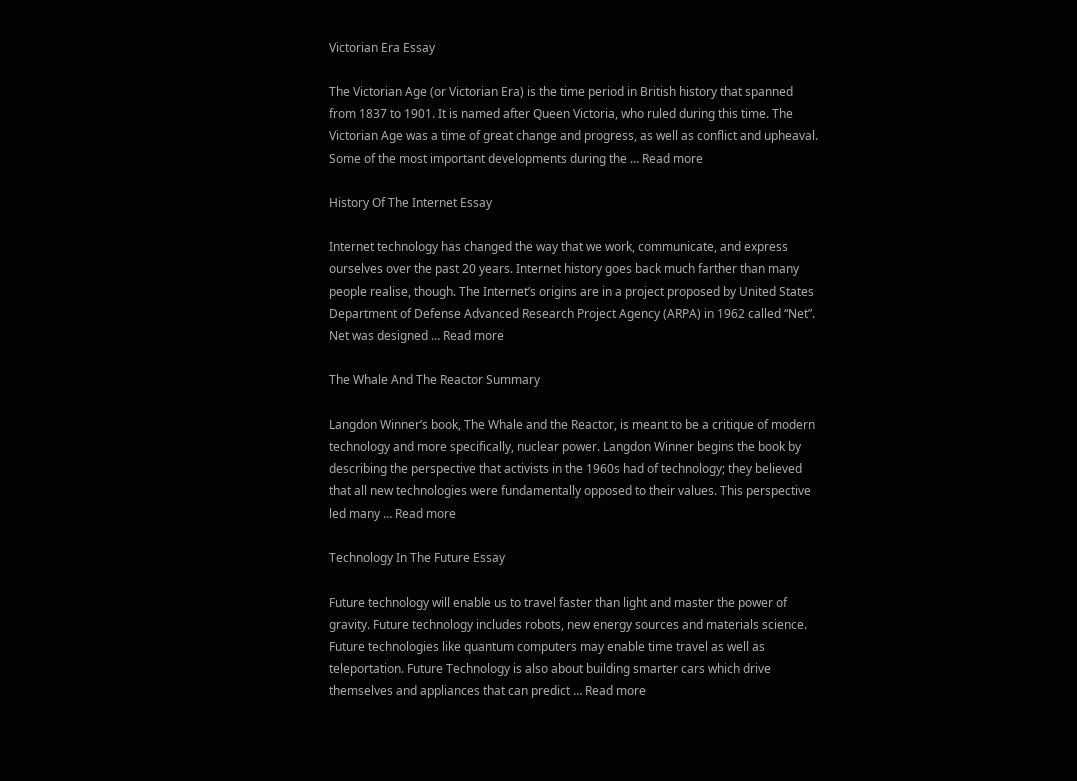Victorian Era Essay

The Victorian Age (or Victorian Era) is the time period in British history that spanned from 1837 to 1901. It is named after Queen Victoria, who ruled during this time. The Victorian Age was a time of great change and progress, as well as conflict and upheaval. Some of the most important developments during the … Read more

History Of The Internet Essay

Internet technology has changed the way that we work, communicate, and express ourselves over the past 20 years. Internet history goes back much farther than many people realise, though. The Internet’s origins are in a project proposed by United States Department of Defense Advanced Research Project Agency (ARPA) in 1962 called “Net”. Net was designed … Read more

The Whale And The Reactor Summary

Langdon Winner’s book, The Whale and the Reactor, is meant to be a critique of modern technology and more specifically, nuclear power. Langdon Winner begins the book by describing the perspective that activists in the 1960s had of technology; they believed that all new technologies were fundamentally opposed to their values. This perspective led many … Read more

Technology In The Future Essay

Future technology will enable us to travel faster than light and master the power of gravity. Future technology includes robots, new energy sources and materials science. Future technologies like quantum computers may enable time travel as well as teleportation. Future Technology is also about building smarter cars which drive themselves and appliances that can predict … Read more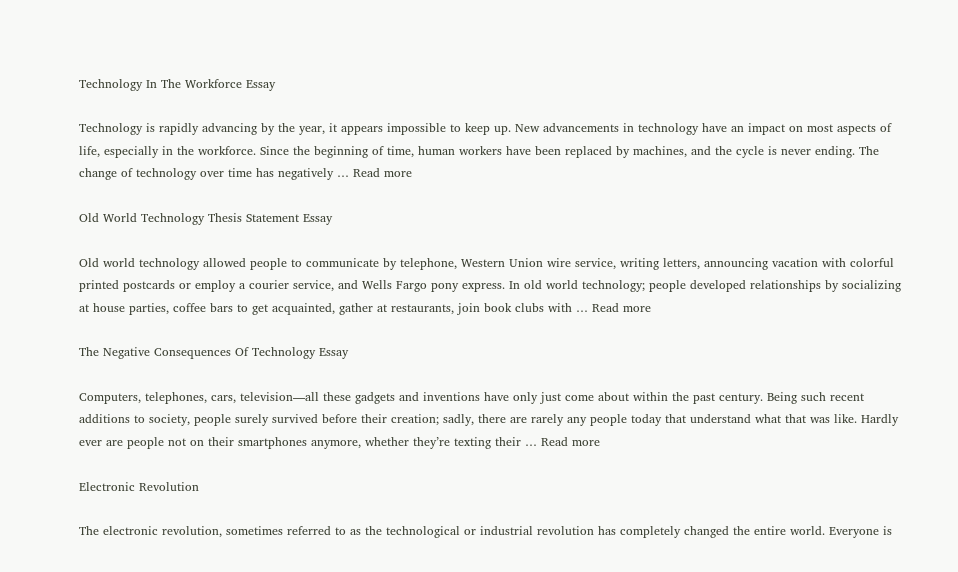Technology In The Workforce Essay

Technology is rapidly advancing by the year, it appears impossible to keep up. New advancements in technology have an impact on most aspects of life, especially in the workforce. Since the beginning of time, human workers have been replaced by machines, and the cycle is never ending. The change of technology over time has negatively … Read more

Old World Technology Thesis Statement Essay

Old world technology allowed people to communicate by telephone, Western Union wire service, writing letters, announcing vacation with colorful printed postcards or employ a courier service, and Wells Fargo pony express. In old world technology; people developed relationships by socializing at house parties, coffee bars to get acquainted, gather at restaurants, join book clubs with … Read more

The Negative Consequences Of Technology Essay

Computers, telephones, cars, television—all these gadgets and inventions have only just come about within the past century. Being such recent additions to society, people surely survived before their creation; sadly, there are rarely any people today that understand what that was like. Hardly ever are people not on their smartphones anymore, whether they’re texting their … Read more

Electronic Revolution

The electronic revolution, sometimes referred to as the technological or industrial revolution has completely changed the entire world. Everyone is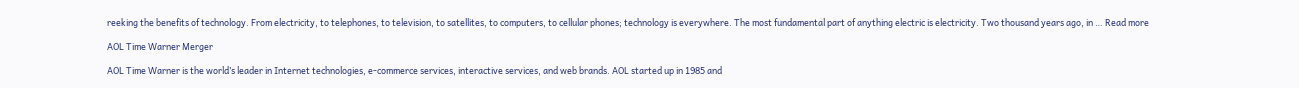reeking the benefits of technology. From electricity, to telephones, to television, to satellites, to computers, to cellular phones; technology is everywhere. The most fundamental part of anything electric is electricity. Two thousand years ago, in … Read more

AOL Time Warner Merger

AOL Time Warner is the world’s leader in Internet technologies, e-commerce services, interactive services, and web brands. AOL started up in 1985 and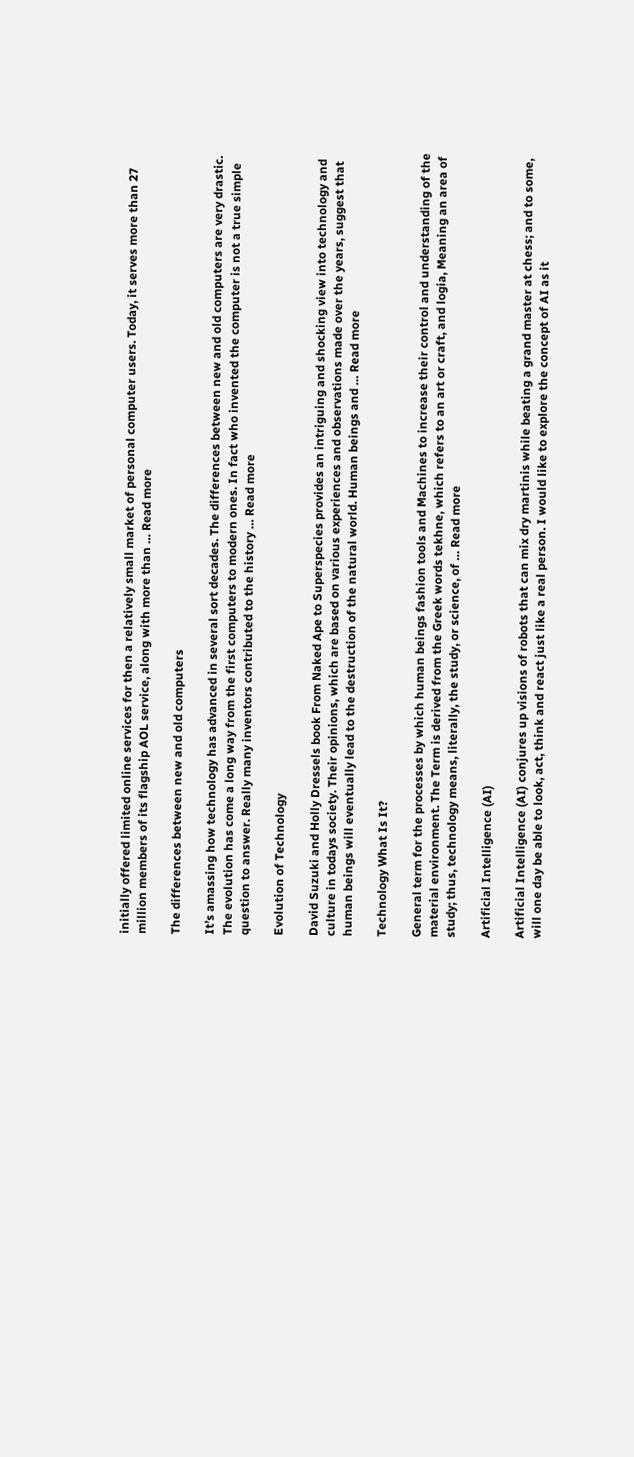initially offered limited online services for then a relatively small market of personal computer users. Today, it serves more than 27 million members of its flagship AOL service, along with more than … Read more

The differences between new and old computers

It’s amassing how technology has advanced in several sort decades. The differences between new and old computers are very drastic. The evolution has come a long way from the first computers to modern ones. In fact who invented the computer is not a true simple question to answer. Really many inventors contributed to the history … Read more

Evolution of Technology

David Suzuki and Holly Dressels book From Naked Ape to Superspecies provides an intriguing and shocking view into technology and culture in todays society. Their opinions, which are based on various experiences and observations made over the years, suggest that human beings will eventually lead to the destruction of the natural world. Human beings and … Read more

Technology What Is It?

General term for the processes by which human beings fashion tools and Machines to increase their control and understanding of the material environment. The Term is derived from the Greek words tekhne, which refers to an art or craft, and logia, Meaning an area of study; thus, technology means, literally, the study, or science, of … Read more

Artificial Intelligence (AI)

Artificial Intelligence (AI) conjures up visions of robots that can mix dry martinis while beating a grand master at chess; and to some, will one day be able to look, act, think and react just like a real person. I would like to explore the concept of AI as it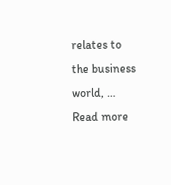relates to the business world, … Read more